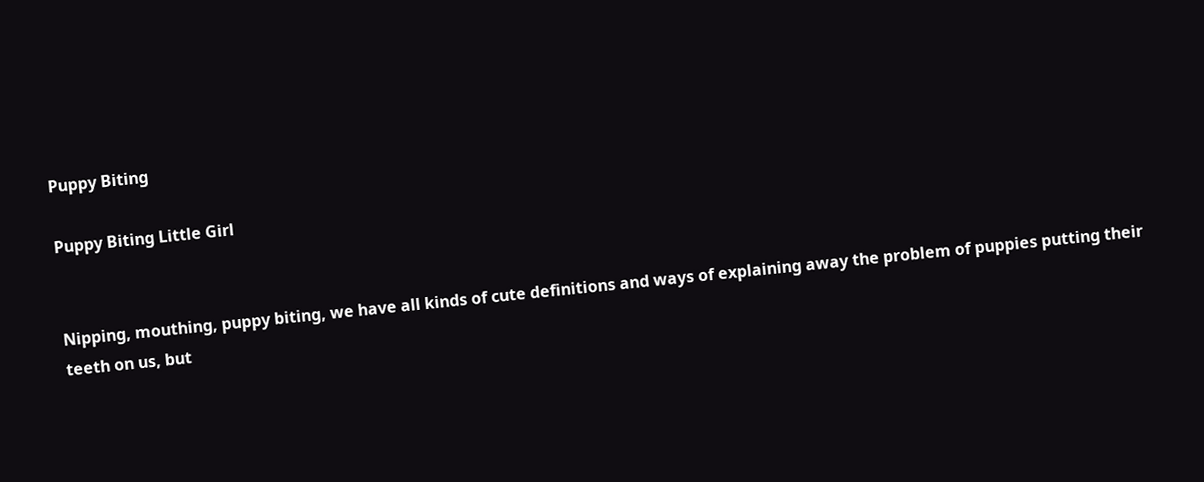Puppy Biting

Puppy Biting Little Girl


Nipping, mouthing, puppy biting, we have all kinds of cute definitions and ways of explaining away the problem of puppies putting their teeth on us, but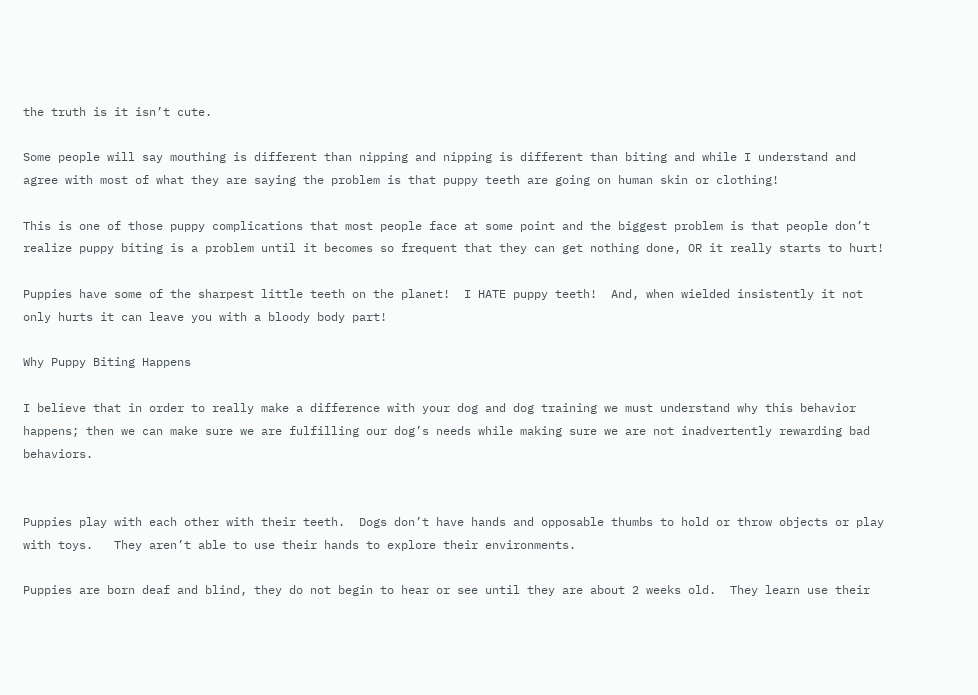the truth is it isn’t cute.

Some people will say mouthing is different than nipping and nipping is different than biting and while I understand and agree with most of what they are saying the problem is that puppy teeth are going on human skin or clothing!

This is one of those puppy complications that most people face at some point and the biggest problem is that people don’t realize puppy biting is a problem until it becomes so frequent that they can get nothing done, OR it really starts to hurt!

Puppies have some of the sharpest little teeth on the planet!  I HATE puppy teeth!  And, when wielded insistently it not only hurts it can leave you with a bloody body part!

Why Puppy Biting Happens

I believe that in order to really make a difference with your dog and dog training we must understand why this behavior happens; then we can make sure we are fulfilling our dog’s needs while making sure we are not inadvertently rewarding bad behaviors.


Puppies play with each other with their teeth.  Dogs don’t have hands and opposable thumbs to hold or throw objects or play with toys.   They aren’t able to use their hands to explore their environments.

Puppies are born deaf and blind, they do not begin to hear or see until they are about 2 weeks old.  They learn use their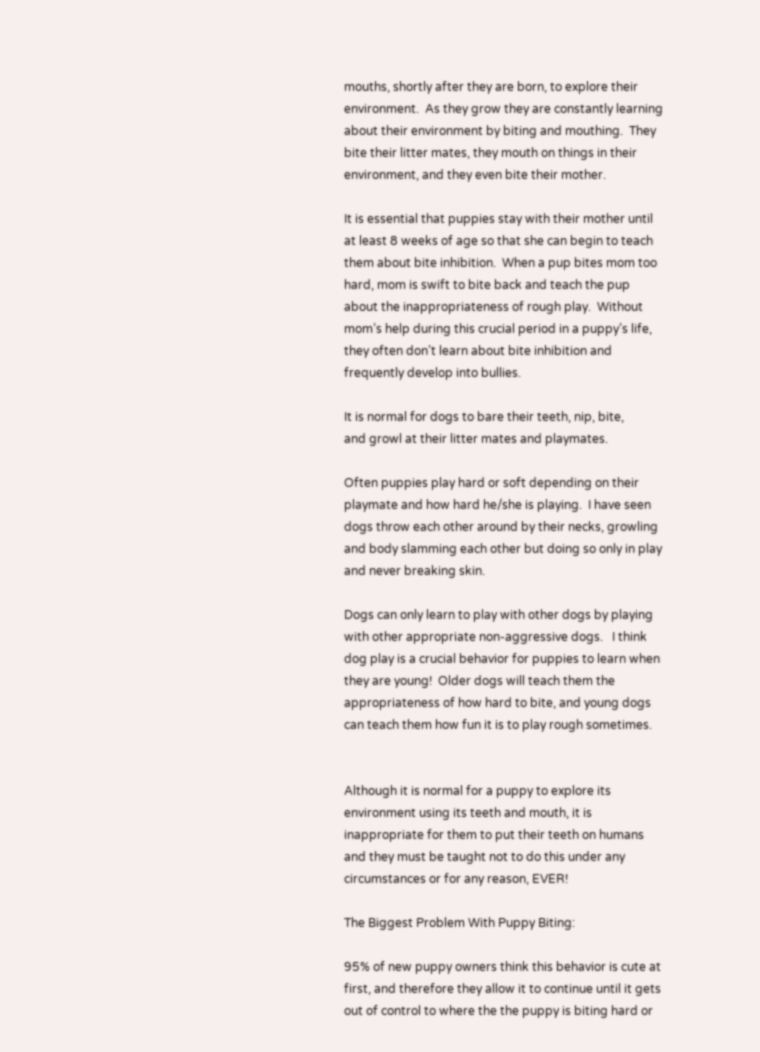mouths, shortly after they are born, to explore their environment.  As they grow they are constantly learning about their environment by biting and mouthing.  They bite their litter mates, they mouth on things in their environment, and they even bite their mother.

It is essential that puppies stay with their mother until at least 8 weeks of age so that she can begin to teach them about bite inhibition.  When a pup bites mom too hard, mom is swift to bite back and teach the pup about the inappropriateness of rough play.  Without mom’s help during this crucial period in a puppy’s life, they often don’t learn about bite inhibition and frequently develop into bullies.

It is normal for dogs to bare their teeth, nip, bite,
and growl at their litter mates and playmates.

Often puppies play hard or soft depending on their playmate and how hard he/she is playing.  I have seen dogs throw each other around by their necks, growling and body slamming each other but doing so only in play and never breaking skin.

Dogs can only learn to play with other dogs by playing with other appropriate non-aggressive dogs.   I think dog play is a crucial behavior for puppies to learn when they are young!  Older dogs will teach them the appropriateness of how hard to bite, and young dogs can teach them how fun it is to play rough sometimes.


Although it is normal for a puppy to explore its environment using its teeth and mouth, it is inappropriate for them to put their teeth on humans and they must be taught not to do this under any circumstances or for any reason, EVER!

The Biggest Problem With Puppy Biting:

95% of new puppy owners think this behavior is cute at first, and therefore they allow it to continue until it gets out of control to where the the puppy is biting hard or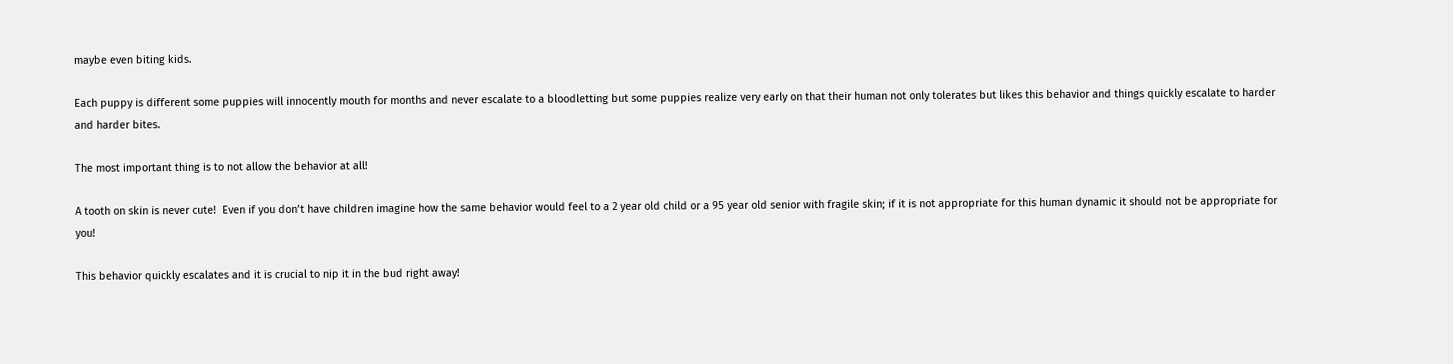maybe even biting kids.

Each puppy is different some puppies will innocently mouth for months and never escalate to a bloodletting but some puppies realize very early on that their human not only tolerates but likes this behavior and things quickly escalate to harder and harder bites.

The most important thing is to not allow the behavior at all!

A tooth on skin is never cute!  Even if you don’t have children imagine how the same behavior would feel to a 2 year old child or a 95 year old senior with fragile skin; if it is not appropriate for this human dynamic it should not be appropriate for you!

This behavior quickly escalates and it is crucial to nip it in the bud right away!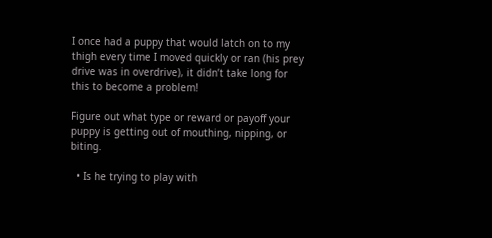I once had a puppy that would latch on to my thigh every time I moved quickly or ran (his prey drive was in overdrive), it didn’t take long for this to become a problem!

Figure out what type or reward or payoff your puppy is getting out of mouthing, nipping, or biting.

  • Is he trying to play with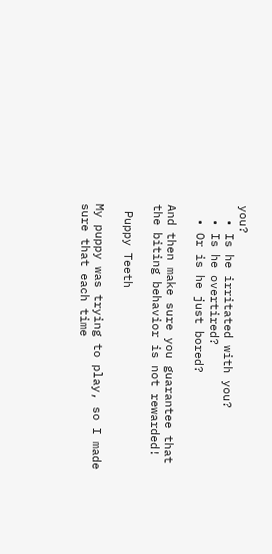you?
  • Is he irritated with you?
  • Is he overtired?
  • Or is he just bored?

And then make sure you guarantee that
the biting behavior is not rewarded!

 Puppy Teeth

My puppy was trying to play, so I made sure that each time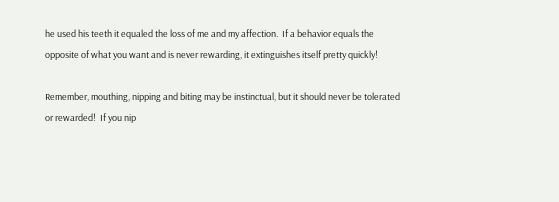he used his teeth it equaled the loss of me and my affection.  If a behavior equals the opposite of what you want and is never rewarding, it extinguishes itself pretty quickly!

Remember, mouthing, nipping and biting may be instinctual, but it should never be tolerated or rewarded!  If you nip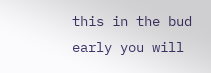this in the bud early you will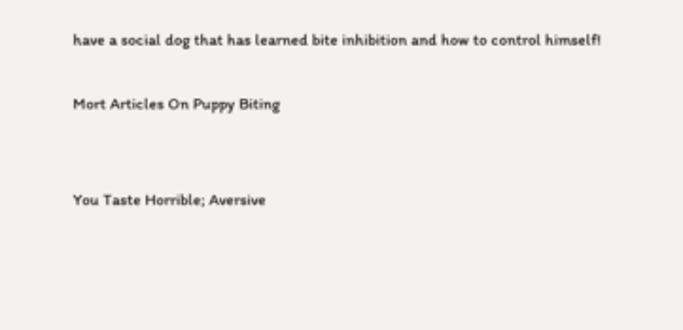have a social dog that has learned bite inhibition and how to control himself!

Mort Articles On Puppy Biting


You Taste Horrible; Aversive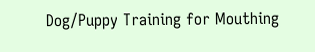Dog/Puppy Training for Mouthing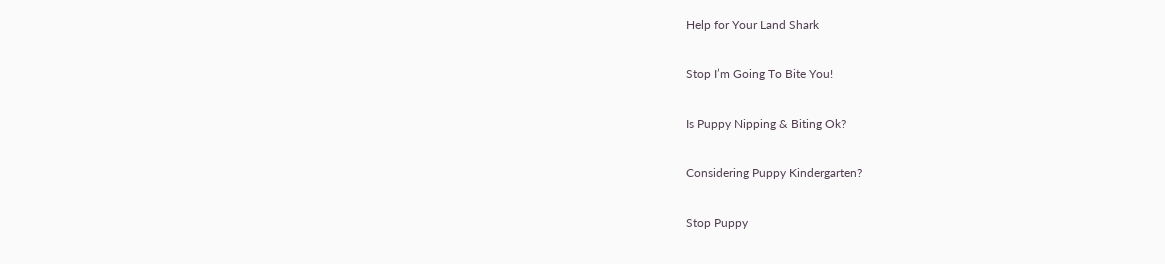Help for Your Land Shark

Stop I’m Going To Bite You!

Is Puppy Nipping & Biting Ok?

Considering Puppy Kindergarten?

Stop Puppy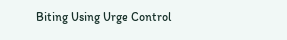Biting Using Urge Control